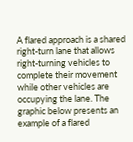A flared approach is a shared right-turn lane that allows right-turning vehicles to complete their movement while other vehicles are occupying the lane. The graphic below presents an example of a flared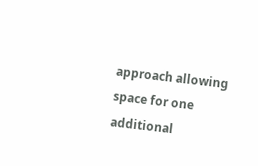approach allowing space for one additional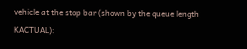vehicle at the stop bar (shown by the queue length KACTUAL):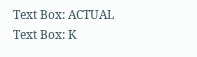Text Box: ACTUAL
Text Box: K